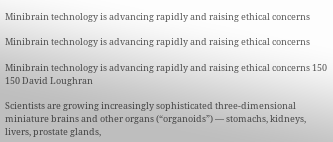Minibrain technology is advancing rapidly and raising ethical concerns

Minibrain technology is advancing rapidly and raising ethical concerns

Minibrain technology is advancing rapidly and raising ethical concerns 150 150 David Loughran

Scientists are growing increasingly sophisticated three-dimensional miniature brains and other organs (“organoids”) — stomachs, kidneys, livers, prostate glands,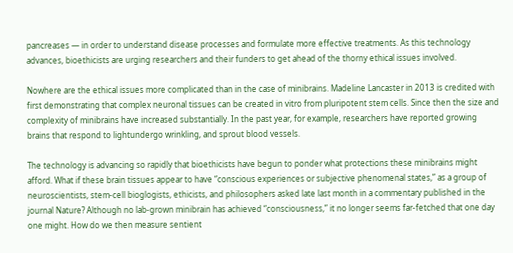pancreases — in order to understand disease processes and formulate more effective treatments. As this technology advances, bioethicists are urging researchers and their funders to get ahead of the thorny ethical issues involved.

Nowhere are the ethical issues more complicated than in the case of minibrains. Madeline Lancaster in 2013 is credited with first demonstrating that complex neuronal tissues can be created in vitro from pluripotent stem cells. Since then the size and complexity of minibrains have increased substantially. In the past year, for example, researchers have reported growing brains that respond to lightundergo wrinkling, and sprout blood vessels.

The technology is advancing so rapidly that bioethicists have begun to ponder what protections these minibrains might afford. What if these brain tissues appear to have “conscious experiences or subjective phenomenal states,” as a group of neuroscientists, stem-cell bioglogists, ethicists, and philosophers asked late last month in a commentary published in the journal Nature? Although no lab-grown minibrain has achieved “consciousness,” it no longer seems far-fetched that one day one might. How do we then measure sentient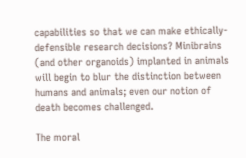capabilities so that we can make ethically-defensible research decisions? Minibrains (and other organoids) implanted in animals will begin to blur the distinction between humans and animals; even our notion of death becomes challenged.

The moral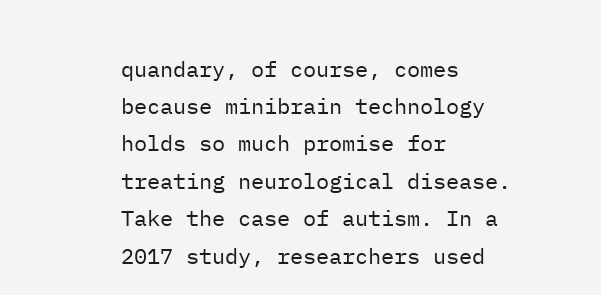quandary, of course, comes because minibrain technology holds so much promise for treating neurological disease. Take the case of autism. In a 2017 study, researchers used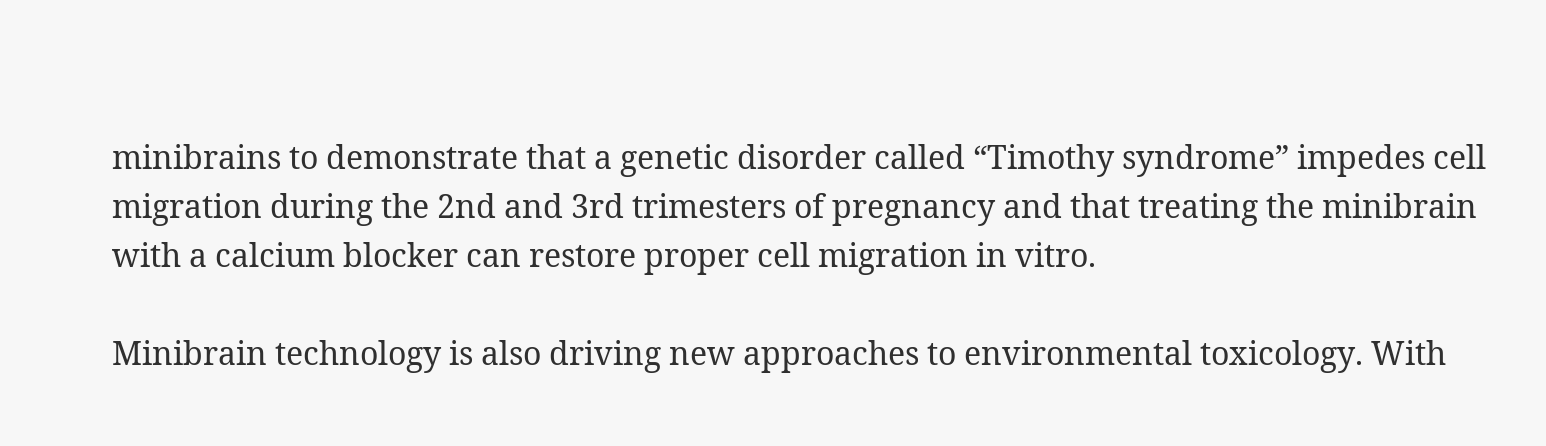minibrains to demonstrate that a genetic disorder called “Timothy syndrome” impedes cell migration during the 2nd and 3rd trimesters of pregnancy and that treating the minibrain with a calcium blocker can restore proper cell migration in vitro.

Minibrain technology is also driving new approaches to environmental toxicology. With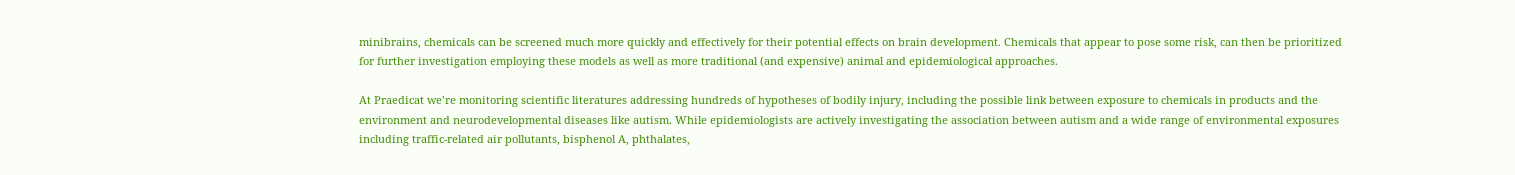minibrains, chemicals can be screened much more quickly and effectively for their potential effects on brain development. Chemicals that appear to pose some risk, can then be prioritized for further investigation employing these models as well as more traditional (and expensive) animal and epidemiological approaches.

At Praedicat we’re monitoring scientific literatures addressing hundreds of hypotheses of bodily injury, including the possible link between exposure to chemicals in products and the environment and neurodevelopmental diseases like autism. While epidemiologists are actively investigating the association between autism and a wide range of environmental exposures including traffic-related air pollutants, bisphenol A, phthalates,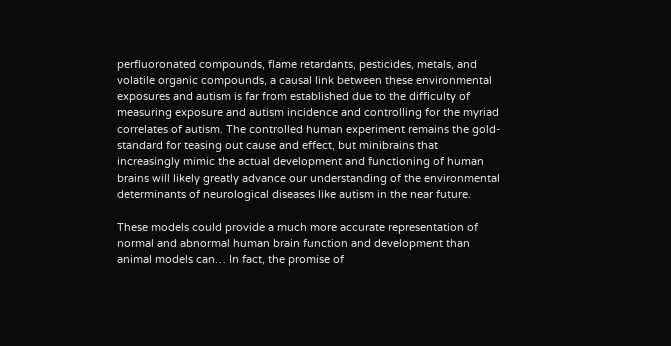perfluoronated compounds, flame retardants, pesticides, metals, and volatile organic compounds, a causal link between these environmental exposures and autism is far from established due to the difficulty of measuring exposure and autism incidence and controlling for the myriad correlates of autism. The controlled human experiment remains the gold-standard for teasing out cause and effect, but minibrains that increasingly mimic the actual development and functioning of human brains will likely greatly advance our understanding of the environmental determinants of neurological diseases like autism in the near future.

These models could provide a much more accurate representation of normal and abnormal human brain function and development than animal models can… In fact, the promise of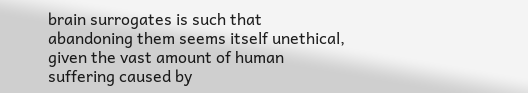brain surrogates is such that abandoning them seems itself unethical, given the vast amount of human suffering caused by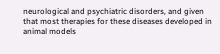neurological and psychiatric disorders, and given that most therapies for these diseases developed in animal models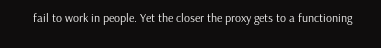fail to work in people. Yet the closer the proxy gets to a functioning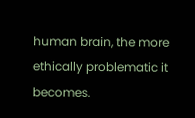human brain, the more ethically problematic it becomes.